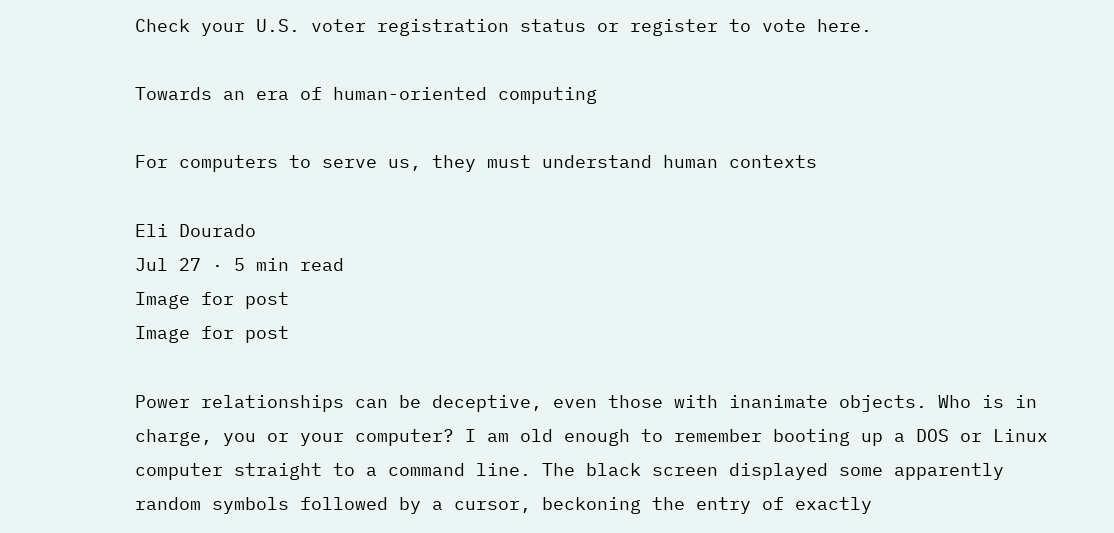Check your U.S. voter registration status or register to vote here.

Towards an era of human-oriented computing

For computers to serve us, they must understand human contexts

Eli Dourado
Jul 27 · 5 min read
Image for post
Image for post

Power relationships can be deceptive, even those with inanimate objects. Who is in charge, you or your computer? I am old enough to remember booting up a DOS or Linux computer straight to a command line. The black screen displayed some apparently random symbols followed by a cursor, beckoning the entry of exactly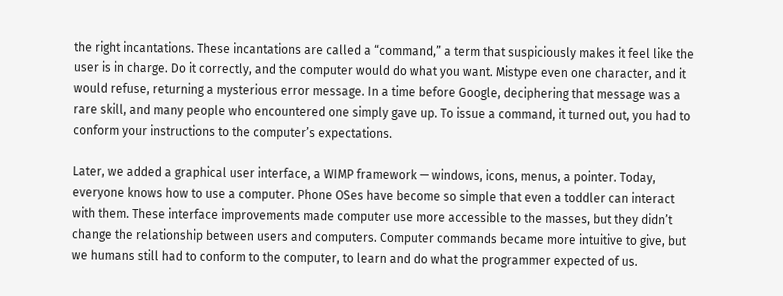the right incantations. These incantations are called a “command,” a term that suspiciously makes it feel like the user is in charge. Do it correctly, and the computer would do what you want. Mistype even one character, and it would refuse, returning a mysterious error message. In a time before Google, deciphering that message was a rare skill, and many people who encountered one simply gave up. To issue a command, it turned out, you had to conform your instructions to the computer’s expectations.

Later, we added a graphical user interface, a WIMP framework — windows, icons, menus, a pointer. Today, everyone knows how to use a computer. Phone OSes have become so simple that even a toddler can interact with them. These interface improvements made computer use more accessible to the masses, but they didn’t change the relationship between users and computers. Computer commands became more intuitive to give, but we humans still had to conform to the computer, to learn and do what the programmer expected of us.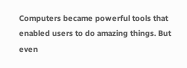Computers became powerful tools that enabled users to do amazing things. But even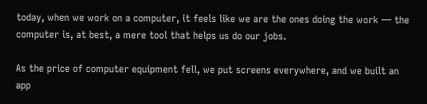today, when we work on a computer, it feels like we are the ones doing the work — the computer is, at best, a mere tool that helps us do our jobs.

As the price of computer equipment fell, we put screens everywhere, and we built an app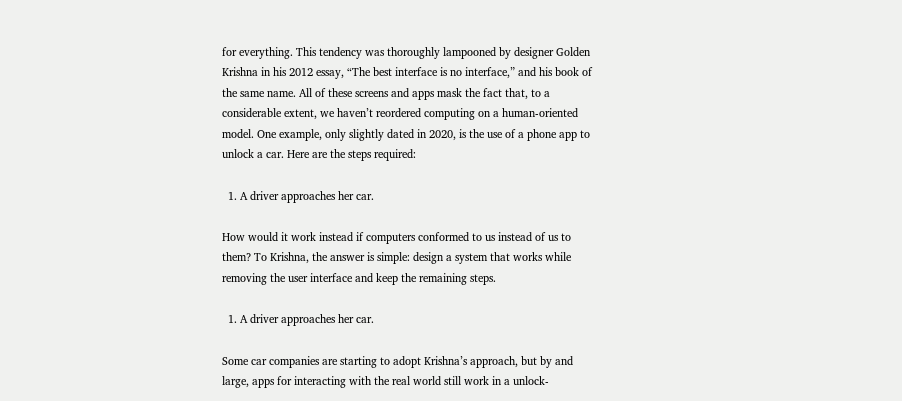for everything. This tendency was thoroughly lampooned by designer Golden Krishna in his 2012 essay, “The best interface is no interface,” and his book of the same name. All of these screens and apps mask the fact that, to a considerable extent, we haven’t reordered computing on a human-oriented model. One example, only slightly dated in 2020, is the use of a phone app to unlock a car. Here are the steps required:

  1. A driver approaches her car.

How would it work instead if computers conformed to us instead of us to them? To Krishna, the answer is simple: design a system that works while removing the user interface and keep the remaining steps.

  1. A driver approaches her car.

Some car companies are starting to adopt Krishna’s approach, but by and large, apps for interacting with the real world still work in a unlock-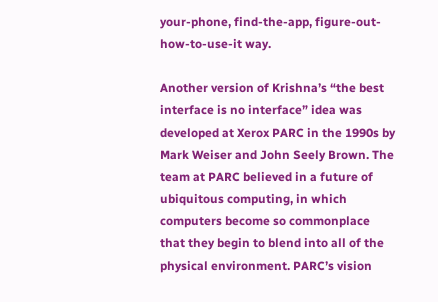your-phone, find-the-app, figure-out-how-to-use-it way.

Another version of Krishna’s “the best interface is no interface” idea was developed at Xerox PARC in the 1990s by Mark Weiser and John Seely Brown. The team at PARC believed in a future of ubiquitous computing, in which computers become so commonplace that they begin to blend into all of the physical environment. PARC’s vision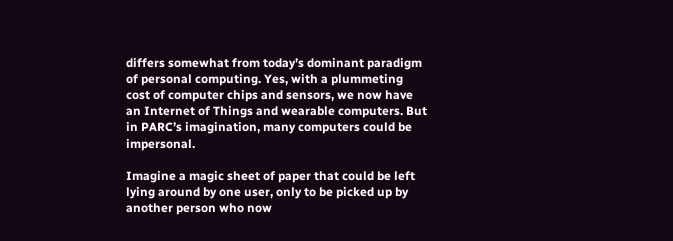differs somewhat from today’s dominant paradigm of personal computing. Yes, with a plummeting cost of computer chips and sensors, we now have an Internet of Things and wearable computers. But in PARC’s imagination, many computers could be impersonal.

Imagine a magic sheet of paper that could be left lying around by one user, only to be picked up by another person who now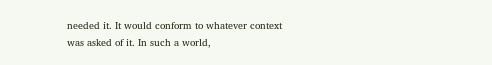needed it. It would conform to whatever context was asked of it. In such a world,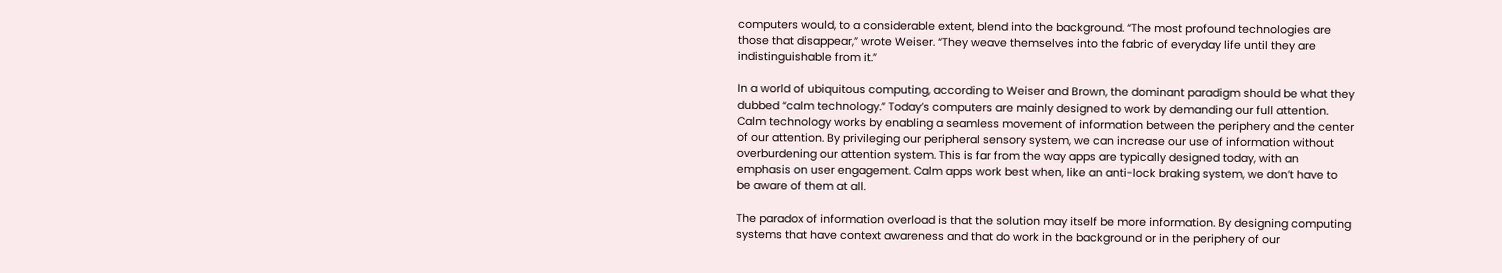computers would, to a considerable extent, blend into the background. “The most profound technologies are those that disappear,” wrote Weiser. “They weave themselves into the fabric of everyday life until they are indistinguishable from it.”

In a world of ubiquitous computing, according to Weiser and Brown, the dominant paradigm should be what they dubbed “calm technology.” Today’s computers are mainly designed to work by demanding our full attention. Calm technology works by enabling a seamless movement of information between the periphery and the center of our attention. By privileging our peripheral sensory system, we can increase our use of information without overburdening our attention system. This is far from the way apps are typically designed today, with an emphasis on user engagement. Calm apps work best when, like an anti-lock braking system, we don’t have to be aware of them at all.

The paradox of information overload is that the solution may itself be more information. By designing computing systems that have context awareness and that do work in the background or in the periphery of our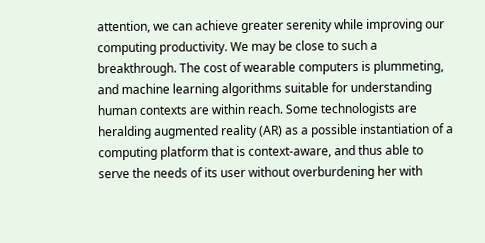attention, we can achieve greater serenity while improving our computing productivity. We may be close to such a breakthrough. The cost of wearable computers is plummeting, and machine learning algorithms suitable for understanding human contexts are within reach. Some technologists are heralding augmented reality (AR) as a possible instantiation of a computing platform that is context-aware, and thus able to serve the needs of its user without overburdening her with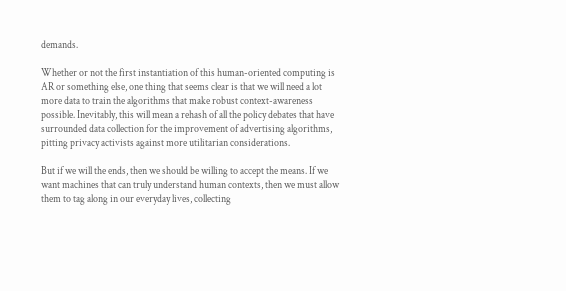demands.

Whether or not the first instantiation of this human-oriented computing is AR or something else, one thing that seems clear is that we will need a lot more data to train the algorithms that make robust context-awareness possible. Inevitably, this will mean a rehash of all the policy debates that have surrounded data collection for the improvement of advertising algorithms, pitting privacy activists against more utilitarian considerations.

But if we will the ends, then we should be willing to accept the means. If we want machines that can truly understand human contexts, then we must allow them to tag along in our everyday lives, collecting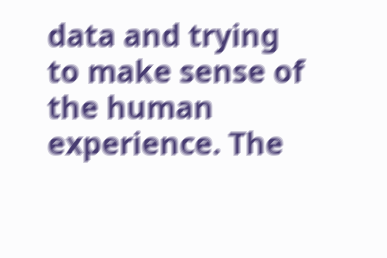data and trying to make sense of the human experience. The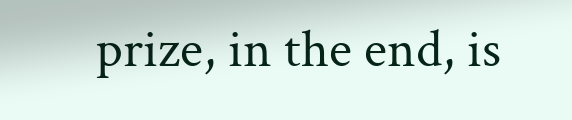prize, in the end, is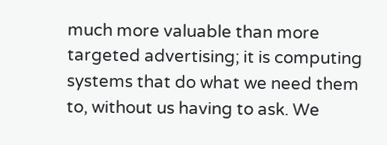much more valuable than more targeted advertising; it is computing systems that do what we need them to, without us having to ask. We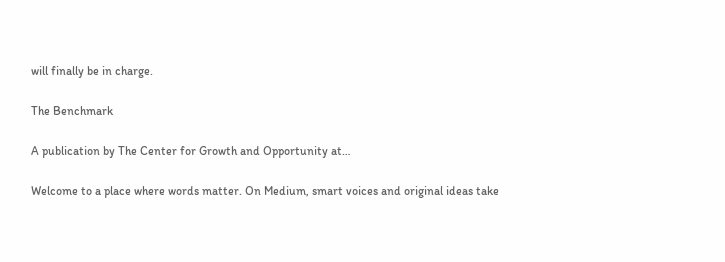will finally be in charge.

The Benchmark

A publication by The Center for Growth and Opportunity at…

Welcome to a place where words matter. On Medium, smart voices and original ideas take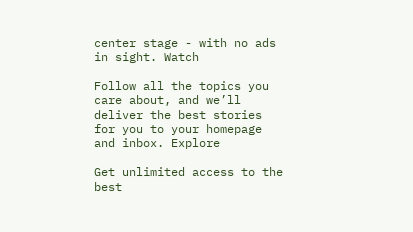center stage - with no ads in sight. Watch

Follow all the topics you care about, and we’ll deliver the best stories for you to your homepage and inbox. Explore

Get unlimited access to the best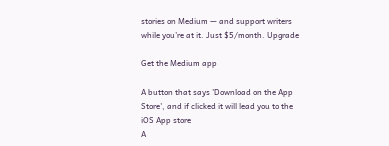stories on Medium — and support writers while you’re at it. Just $5/month. Upgrade

Get the Medium app

A button that says 'Download on the App Store', and if clicked it will lead you to the iOS App store
A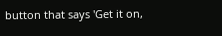button that says 'Get it on,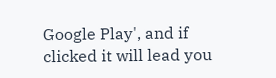Google Play', and if clicked it will lead you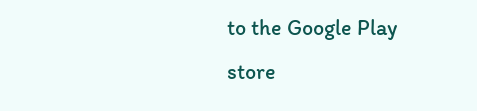to the Google Play store